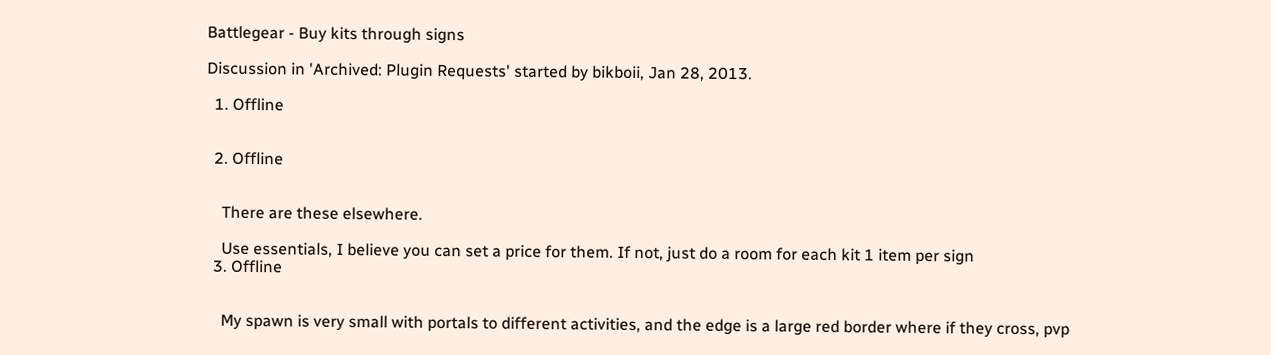Battlegear - Buy kits through signs

Discussion in 'Archived: Plugin Requests' started by bikboii, Jan 28, 2013.

  1. Offline


  2. Offline


    There are these elsewhere.

    Use essentials, I believe you can set a price for them. If not, just do a room for each kit 1 item per sign
  3. Offline


    My spawn is very small with portals to different activities, and the edge is a large red border where if they cross, pvp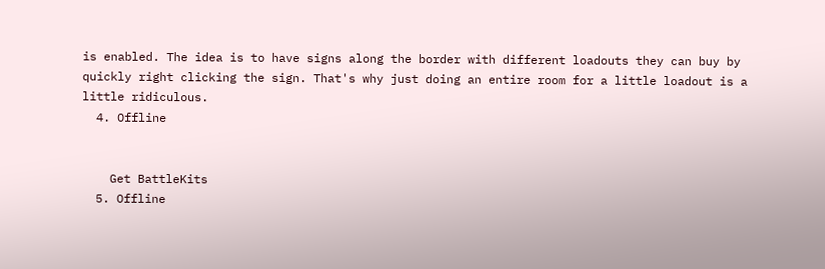is enabled. The idea is to have signs along the border with different loadouts they can buy by quickly right clicking the sign. That's why just doing an entire room for a little loadout is a little ridiculous.
  4. Offline


    Get BattleKits
  5. Offline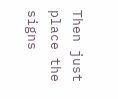Then just place the signs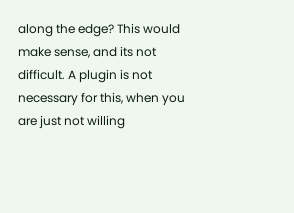along the edge? This would make sense, and its not difficult. A plugin is not necessary for this, when you are just not willing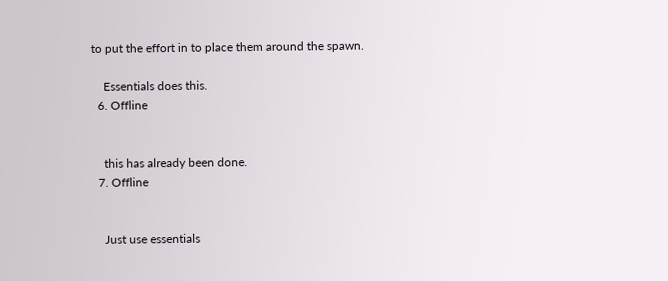to put the effort in to place them around the spawn.

    Essentials does this.
  6. Offline


    this has already been done.
  7. Offline


    Just use essentials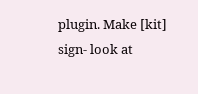plugin. Make [kit] sign- look at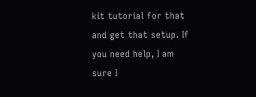kit tutorial for that and get that setup. If you need help, I am sure I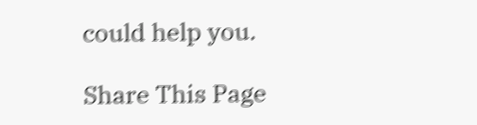could help you.

Share This Page